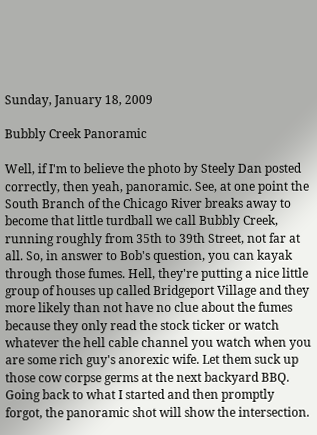Sunday, January 18, 2009

Bubbly Creek Panoramic

Well, if I'm to believe the photo by Steely Dan posted correctly, then yeah, panoramic. See, at one point the South Branch of the Chicago River breaks away to become that little turdball we call Bubbly Creek, running roughly from 35th to 39th Street, not far at all. So, in answer to Bob's question, you can kayak through those fumes. Hell, they're putting a nice little group of houses up called Bridgeport Village and they more likely than not have no clue about the fumes because they only read the stock ticker or watch whatever the hell cable channel you watch when you are some rich guy's anorexic wife. Let them suck up those cow corpse germs at the next backyard BBQ. Going back to what I started and then promptly forgot, the panoramic shot will show the intersection.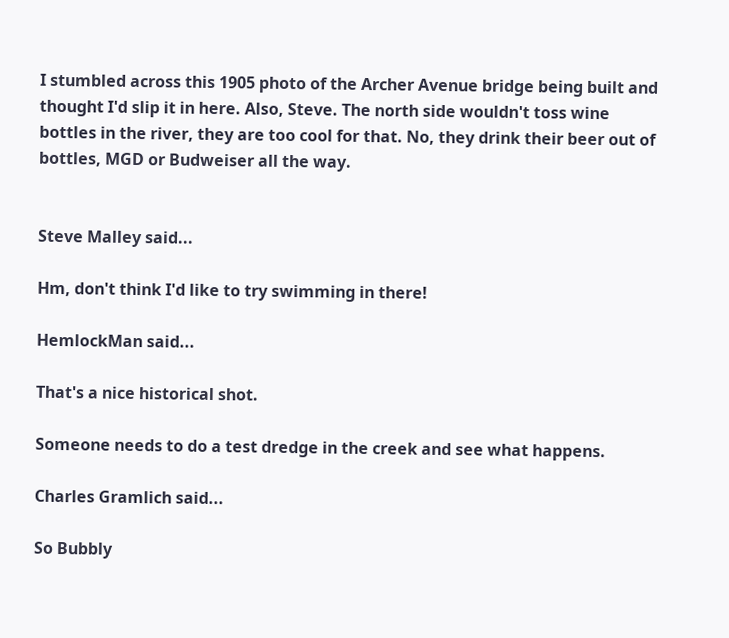I stumbled across this 1905 photo of the Archer Avenue bridge being built and thought I'd slip it in here. Also, Steve. The north side wouldn't toss wine bottles in the river, they are too cool for that. No, they drink their beer out of bottles, MGD or Budweiser all the way.


Steve Malley said...

Hm, don't think I'd like to try swimming in there!

HemlockMan said...

That's a nice historical shot.

Someone needs to do a test dredge in the creek and see what happens.

Charles Gramlich said...

So Bubbly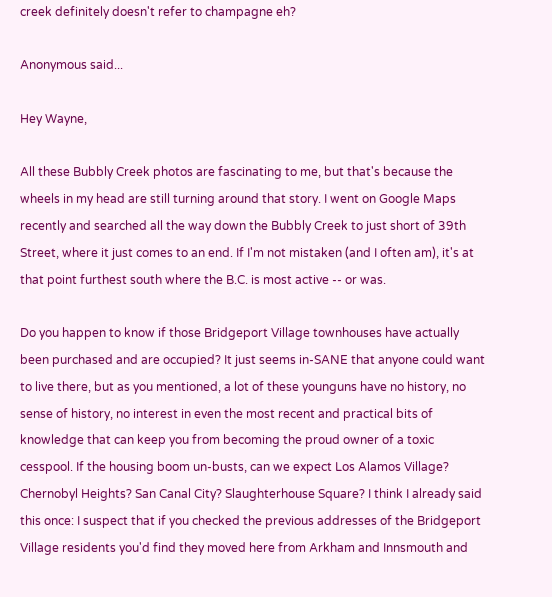creek definitely doesn't refer to champagne eh?

Anonymous said...

Hey Wayne,

All these Bubbly Creek photos are fascinating to me, but that's because the wheels in my head are still turning around that story. I went on Google Maps recently and searched all the way down the Bubbly Creek to just short of 39th Street, where it just comes to an end. If I'm not mistaken (and I often am), it's at that point furthest south where the B.C. is most active -- or was.

Do you happen to know if those Bridgeport Village townhouses have actually been purchased and are occupied? It just seems in-SANE that anyone could want to live there, but as you mentioned, a lot of these younguns have no history, no sense of history, no interest in even the most recent and practical bits of knowledge that can keep you from becoming the proud owner of a toxic cesspool. If the housing boom un-busts, can we expect Los Alamos Village? Chernobyl Heights? San Canal City? Slaughterhouse Square? I think I already said this once: I suspect that if you checked the previous addresses of the Bridgeport Village residents you'd find they moved here from Arkham and Innsmouth and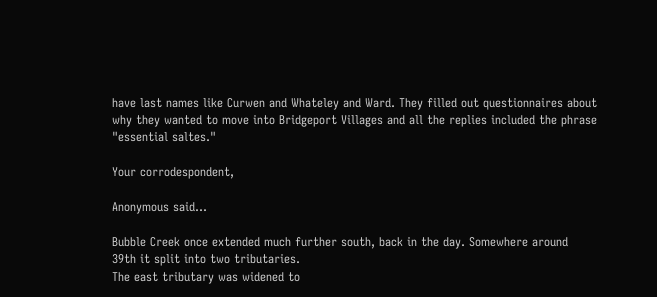have last names like Curwen and Whateley and Ward. They filled out questionnaires about why they wanted to move into Bridgeport Villages and all the replies included the phrase "essential saltes."

Your corrodespondent,

Anonymous said...

Bubble Creek once extended much further south, back in the day. Somewhere around
39th it split into two tributaries.
The east tributary was widened to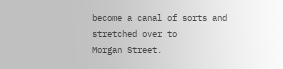become a canal of sorts and stretched over to
Morgan Street.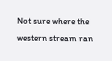Not sure where the western stream ran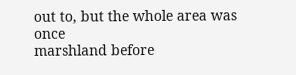out to, but the whole area was once
marshland before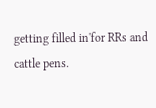getting filled in'for RRs and
cattle pens.